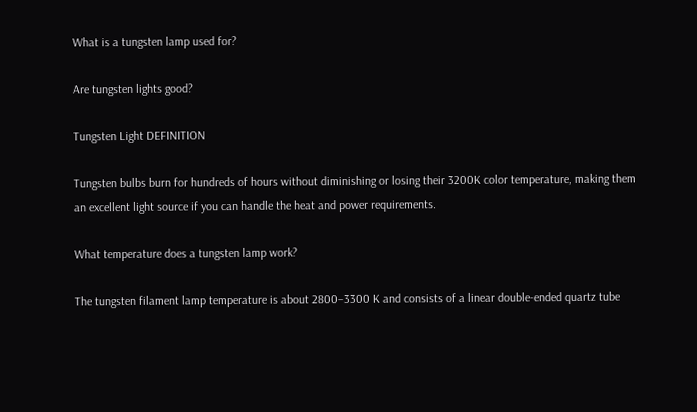What is a tungsten lamp used for?

Are tungsten lights good?

Tungsten Light DEFINITION

Tungsten bulbs burn for hundreds of hours without diminishing or losing their 3200K color temperature, making them an excellent light source if you can handle the heat and power requirements.

What temperature does a tungsten lamp work?

The tungsten filament lamp temperature is about 2800–3300 K and consists of a linear double-ended quartz tube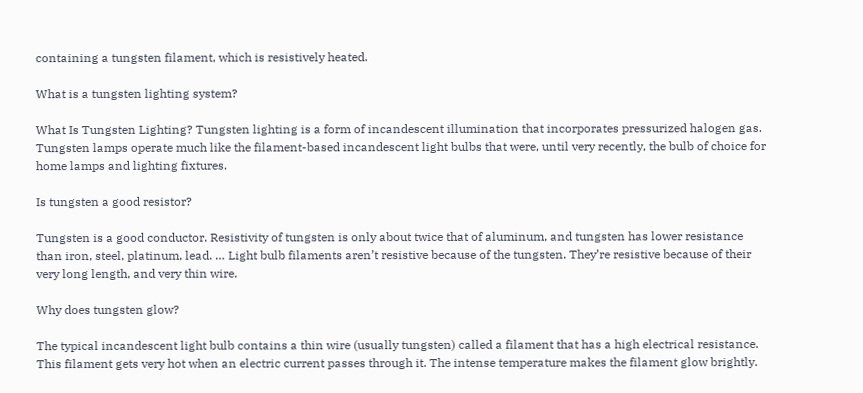containing a tungsten filament, which is resistively heated.

What is a tungsten lighting system?

What Is Tungsten Lighting? Tungsten lighting is a form of incandescent illumination that incorporates pressurized halogen gas. Tungsten lamps operate much like the filament-based incandescent light bulbs that were, until very recently, the bulb of choice for home lamps and lighting fixtures.

Is tungsten a good resistor?

Tungsten is a good conductor. Resistivity of tungsten is only about twice that of aluminum, and tungsten has lower resistance than iron, steel, platinum, lead. … Light bulb filaments aren’t resistive because of the tungsten. They’re resistive because of their very long length, and very thin wire.

Why does tungsten glow?

The typical incandescent light bulb contains a thin wire (usually tungsten) called a filament that has a high electrical resistance. This filament gets very hot when an electric current passes through it. The intense temperature makes the filament glow brightly.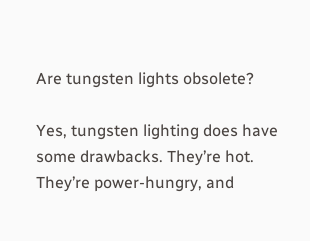Are tungsten lights obsolete?

Yes, tungsten lighting does have some drawbacks. They’re hot. They’re power-hungry, and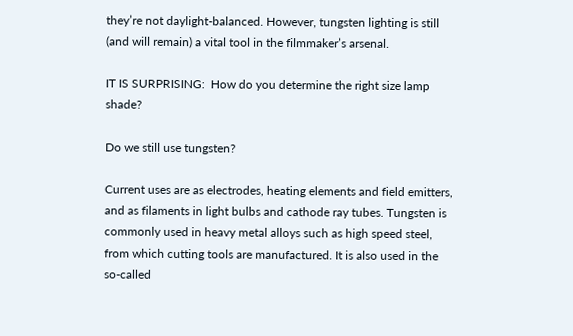they’re not daylight-balanced. However, tungsten lighting is still (and will remain) a vital tool in the filmmaker’s arsenal.

IT IS SURPRISING:  How do you determine the right size lamp shade?

Do we still use tungsten?

Current uses are as electrodes, heating elements and field emitters, and as filaments in light bulbs and cathode ray tubes. Tungsten is commonly used in heavy metal alloys such as high speed steel, from which cutting tools are manufactured. It is also used in the so-called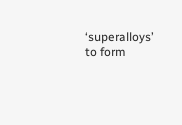‘superalloys’ to form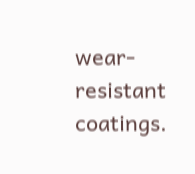wear-resistant coatings.